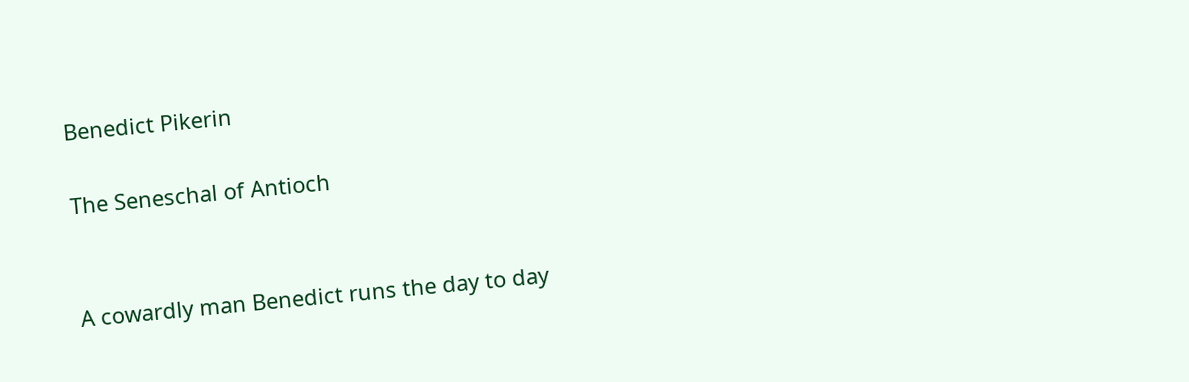Benedict Pikerin

The Seneschal of Antioch


A cowardly man Benedict runs the day to day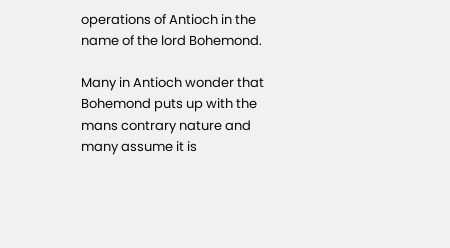operations of Antioch in the name of the lord Bohemond.

Many in Antioch wonder that Bohemond puts up with the mans contrary nature and many assume it is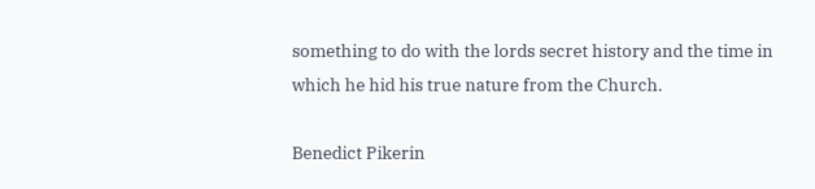something to do with the lords secret history and the time in which he hid his true nature from the Church.

Benedict Pikerin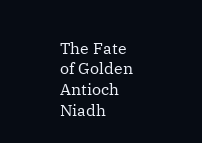The Fate of Golden Antioch Niadh